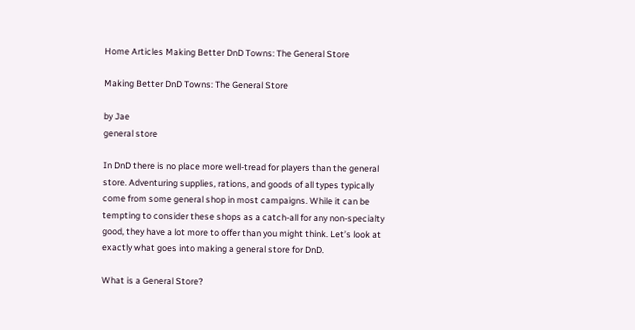Home Articles Making Better DnD Towns: The General Store

Making Better DnD Towns: The General Store

by Jae
general store

In DnD there is no place more well-tread for players than the general store. Adventuring supplies, rations, and goods of all types typically come from some general shop in most campaigns. While it can be tempting to consider these shops as a catch-all for any non-specialty good, they have a lot more to offer than you might think. Let’s look at exactly what goes into making a general store for DnD.

What is a General Store?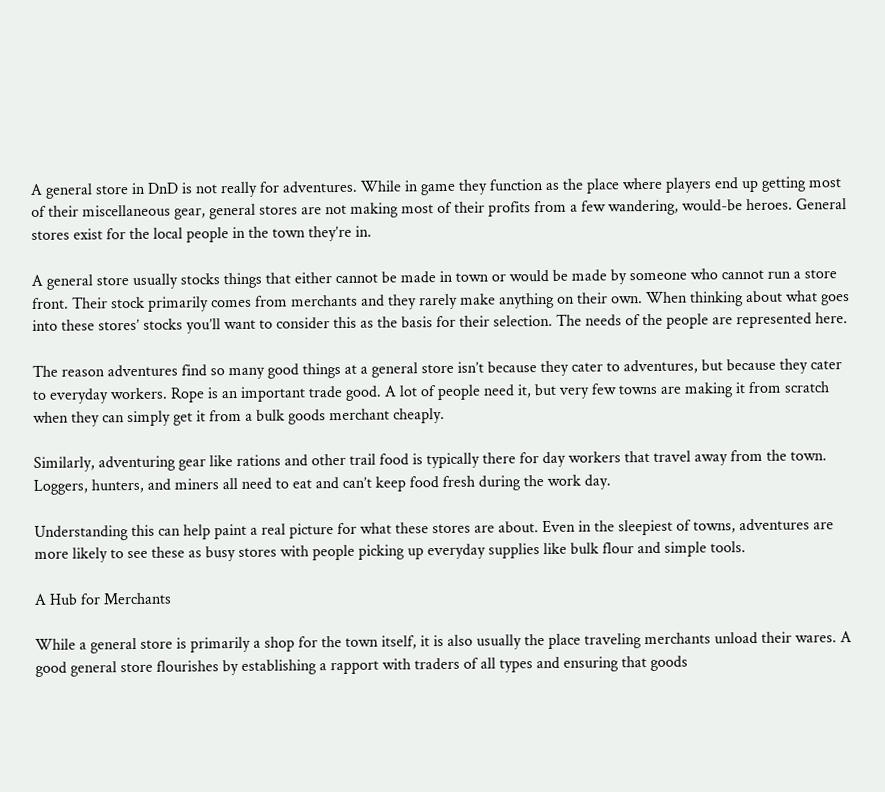A general store in DnD is not really for adventures. While in game they function as the place where players end up getting most of their miscellaneous gear, general stores are not making most of their profits from a few wandering, would-be heroes. General stores exist for the local people in the town they’re in.

A general store usually stocks things that either cannot be made in town or would be made by someone who cannot run a store front. Their stock primarily comes from merchants and they rarely make anything on their own. When thinking about what goes into these stores’ stocks you’ll want to consider this as the basis for their selection. The needs of the people are represented here.

The reason adventures find so many good things at a general store isn’t because they cater to adventures, but because they cater to everyday workers. Rope is an important trade good. A lot of people need it, but very few towns are making it from scratch when they can simply get it from a bulk goods merchant cheaply.

Similarly, adventuring gear like rations and other trail food is typically there for day workers that travel away from the town. Loggers, hunters, and miners all need to eat and can’t keep food fresh during the work day.

Understanding this can help paint a real picture for what these stores are about. Even in the sleepiest of towns, adventures are more likely to see these as busy stores with people picking up everyday supplies like bulk flour and simple tools.

A Hub for Merchants

While a general store is primarily a shop for the town itself, it is also usually the place traveling merchants unload their wares. A good general store flourishes by establishing a rapport with traders of all types and ensuring that goods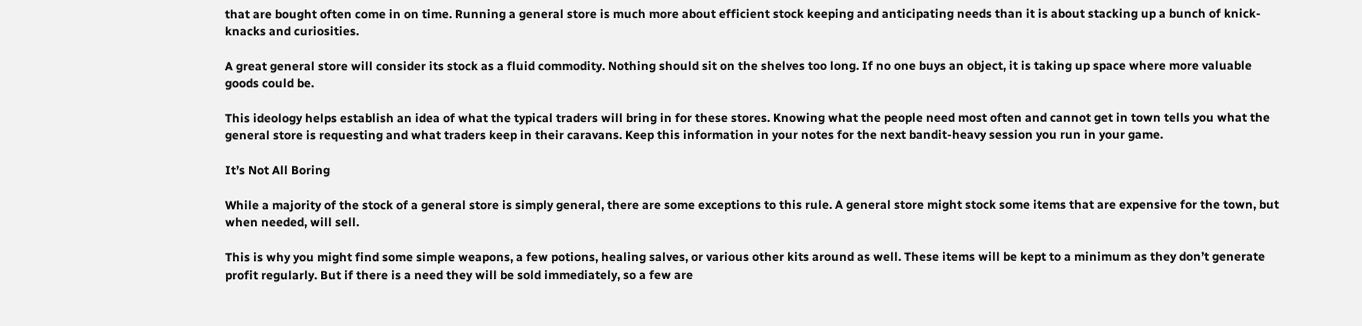that are bought often come in on time. Running a general store is much more about efficient stock keeping and anticipating needs than it is about stacking up a bunch of knick-knacks and curiosities.

A great general store will consider its stock as a fluid commodity. Nothing should sit on the shelves too long. If no one buys an object, it is taking up space where more valuable goods could be.

This ideology helps establish an idea of what the typical traders will bring in for these stores. Knowing what the people need most often and cannot get in town tells you what the general store is requesting and what traders keep in their caravans. Keep this information in your notes for the next bandit-heavy session you run in your game.

It’s Not All Boring

While a majority of the stock of a general store is simply general, there are some exceptions to this rule. A general store might stock some items that are expensive for the town, but when needed, will sell.

This is why you might find some simple weapons, a few potions, healing salves, or various other kits around as well. These items will be kept to a minimum as they don’t generate profit regularly. But if there is a need they will be sold immediately, so a few are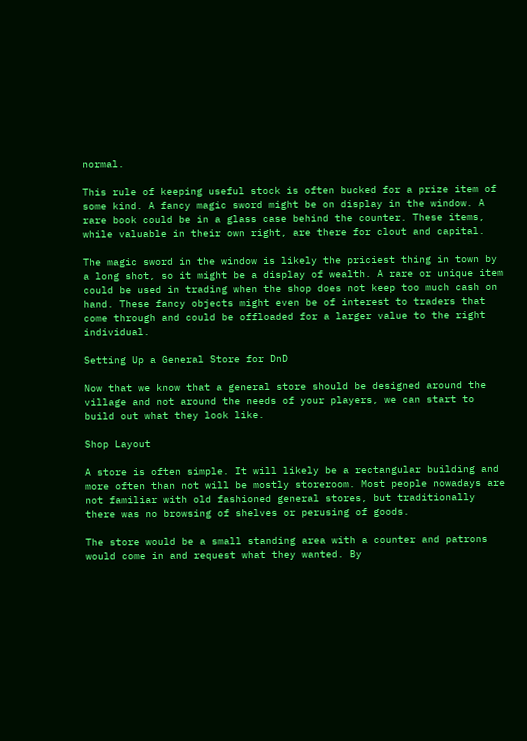normal.

This rule of keeping useful stock is often bucked for a prize item of some kind. A fancy magic sword might be on display in the window. A rare book could be in a glass case behind the counter. These items, while valuable in their own right, are there for clout and capital.

The magic sword in the window is likely the priciest thing in town by a long shot, so it might be a display of wealth. A rare or unique item could be used in trading when the shop does not keep too much cash on hand. These fancy objects might even be of interest to traders that come through and could be offloaded for a larger value to the right individual.

Setting Up a General Store for DnD

Now that we know that a general store should be designed around the village and not around the needs of your players, we can start to build out what they look like.

Shop Layout

A store is often simple. It will likely be a rectangular building and more often than not will be mostly storeroom. Most people nowadays are not familiar with old fashioned general stores, but traditionally there was no browsing of shelves or perusing of goods.

The store would be a small standing area with a counter and patrons would come in and request what they wanted. By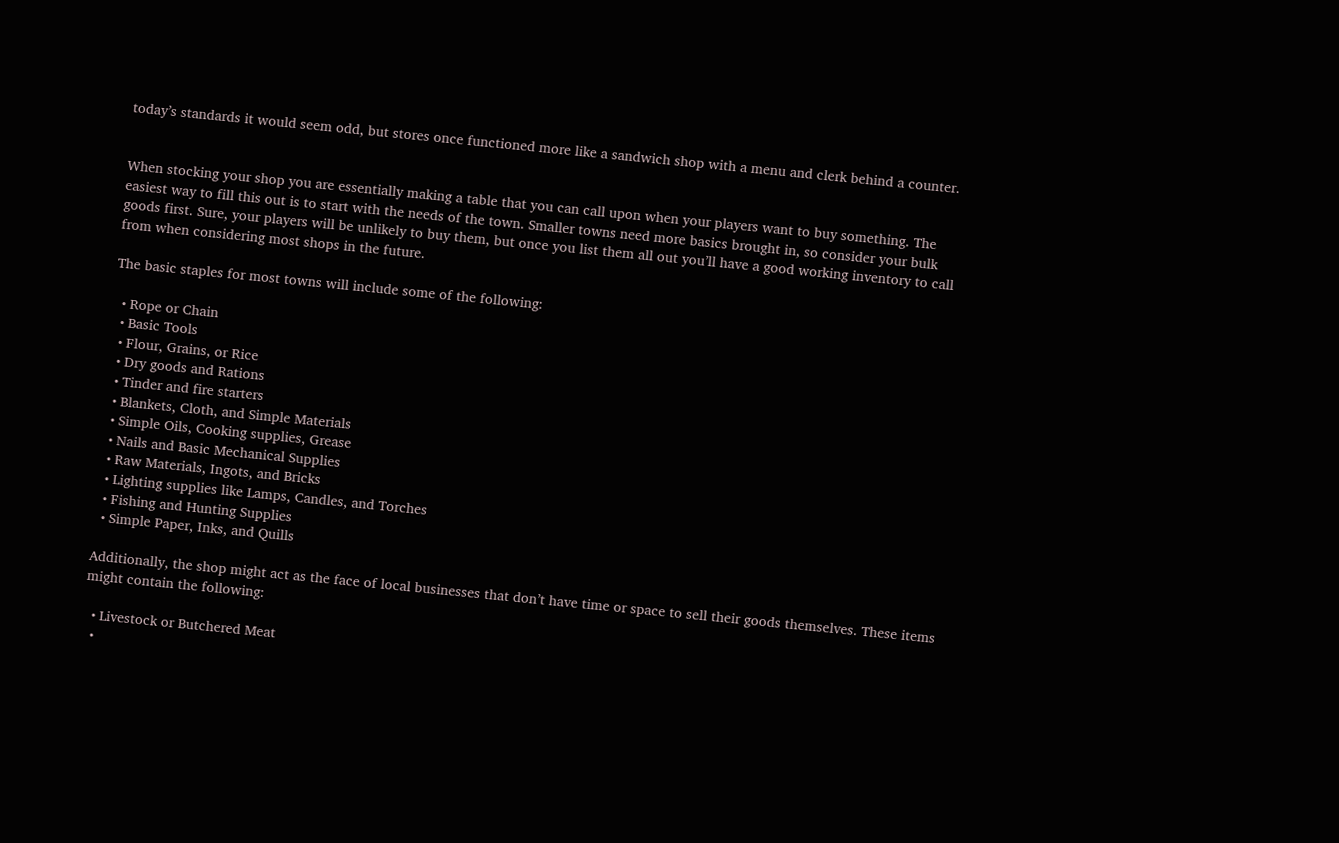today’s standards it would seem odd, but stores once functioned more like a sandwich shop with a menu and clerk behind a counter.


When stocking your shop you are essentially making a table that you can call upon when your players want to buy something. The easiest way to fill this out is to start with the needs of the town. Smaller towns need more basics brought in, so consider your bulk goods first. Sure, your players will be unlikely to buy them, but once you list them all out you’ll have a good working inventory to call from when considering most shops in the future.

The basic staples for most towns will include some of the following:

  • Rope or Chain
  • Basic Tools
  • Flour, Grains, or Rice
  • Dry goods and Rations
  • Tinder and fire starters
  • Blankets, Cloth, and Simple Materials
  • Simple Oils, Cooking supplies, Grease
  • Nails and Basic Mechanical Supplies
  • Raw Materials, Ingots, and Bricks
  • Lighting supplies like Lamps, Candles, and Torches
  • Fishing and Hunting Supplies
  • Simple Paper, Inks, and Quills

Additionally, the shop might act as the face of local businesses that don’t have time or space to sell their goods themselves. These items might contain the following:

  • Livestock or Butchered Meat
  •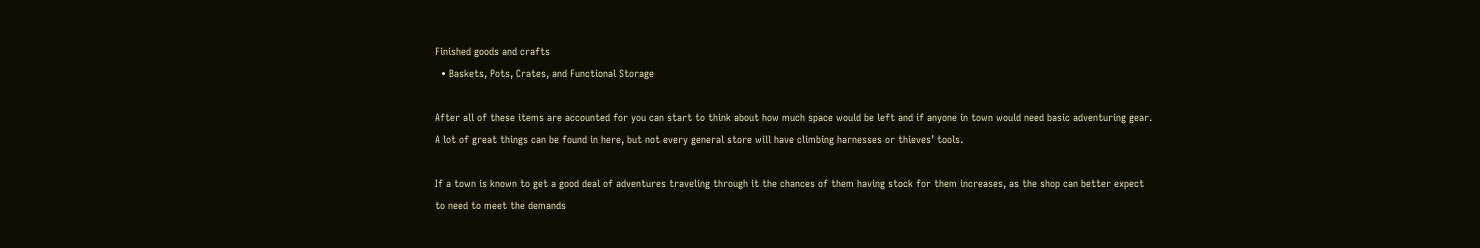Finished goods and crafts
  • Baskets, Pots, Crates, and Functional Storage

After all of these items are accounted for you can start to think about how much space would be left and if anyone in town would need basic adventuring gear. A lot of great things can be found in here, but not every general store will have climbing harnesses or thieves’ tools.

If a town is known to get a good deal of adventures traveling through it the chances of them having stock for them increases, as the shop can better expect to need to meet the demands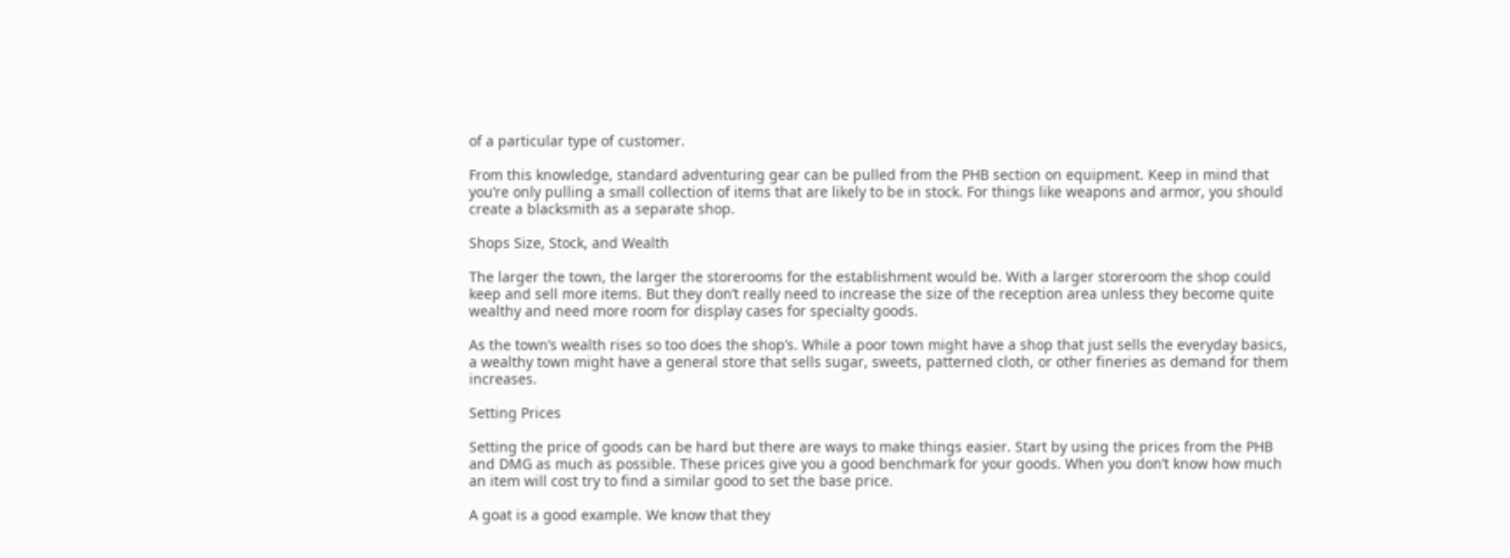of a particular type of customer.

From this knowledge, standard adventuring gear can be pulled from the PHB section on equipment. Keep in mind that you’re only pulling a small collection of items that are likely to be in stock. For things like weapons and armor, you should create a blacksmith as a separate shop.

Shops Size, Stock, and Wealth

The larger the town, the larger the storerooms for the establishment would be. With a larger storeroom the shop could keep and sell more items. But they don’t really need to increase the size of the reception area unless they become quite wealthy and need more room for display cases for specialty goods.

As the town’s wealth rises so too does the shop’s. While a poor town might have a shop that just sells the everyday basics, a wealthy town might have a general store that sells sugar, sweets, patterned cloth, or other fineries as demand for them increases.

Setting Prices

Setting the price of goods can be hard but there are ways to make things easier. Start by using the prices from the PHB and DMG as much as possible. These prices give you a good benchmark for your goods. When you don’t know how much an item will cost try to find a similar good to set the base price.

A goat is a good example. We know that they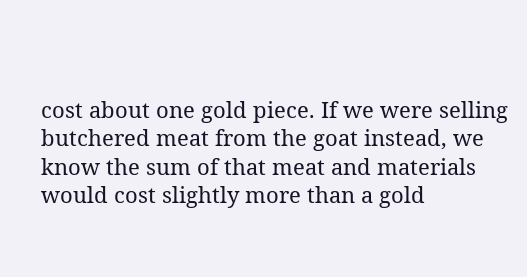cost about one gold piece. If we were selling butchered meat from the goat instead, we know the sum of that meat and materials would cost slightly more than a gold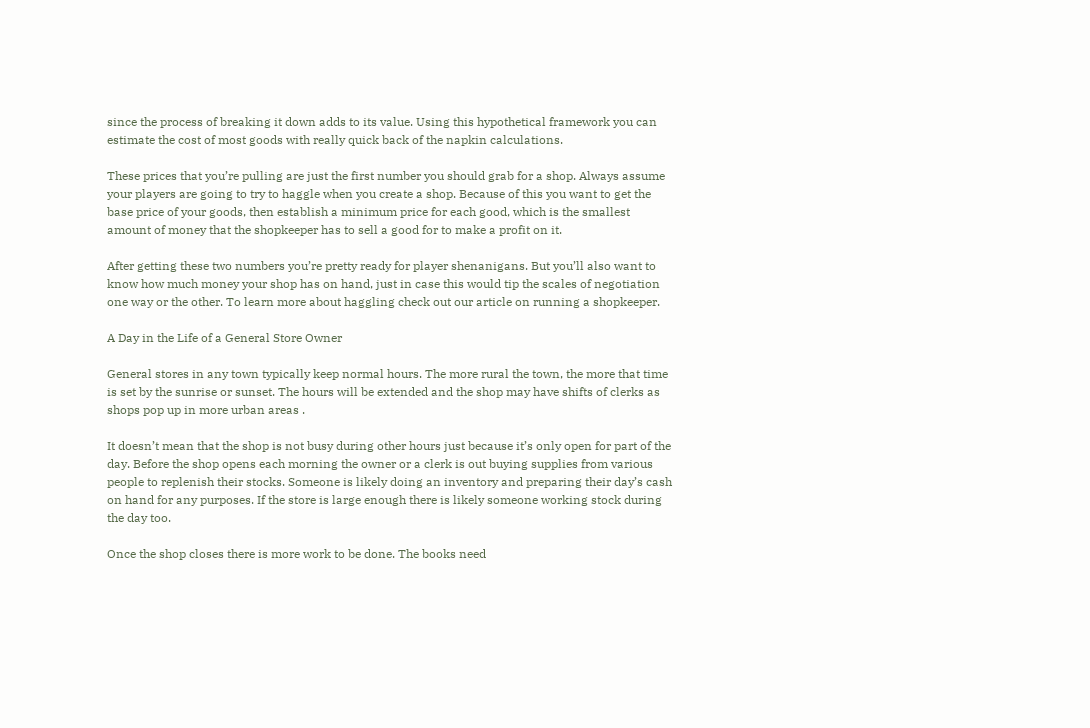since the process of breaking it down adds to its value. Using this hypothetical framework you can estimate the cost of most goods with really quick back of the napkin calculations.

These prices that you’re pulling are just the first number you should grab for a shop. Always assume your players are going to try to haggle when you create a shop. Because of this you want to get the base price of your goods, then establish a minimum price for each good, which is the smallest amount of money that the shopkeeper has to sell a good for to make a profit on it.

After getting these two numbers you’re pretty ready for player shenanigans. But you’ll also want to know how much money your shop has on hand, just in case this would tip the scales of negotiation one way or the other. To learn more about haggling check out our article on running a shopkeeper.

A Day in the Life of a General Store Owner

General stores in any town typically keep normal hours. The more rural the town, the more that time is set by the sunrise or sunset. The hours will be extended and the shop may have shifts of clerks as shops pop up in more urban areas .

It doesn’t mean that the shop is not busy during other hours just because it’s only open for part of the day. Before the shop opens each morning the owner or a clerk is out buying supplies from various people to replenish their stocks. Someone is likely doing an inventory and preparing their day’s cash on hand for any purposes. If the store is large enough there is likely someone working stock during the day too.

Once the shop closes there is more work to be done. The books need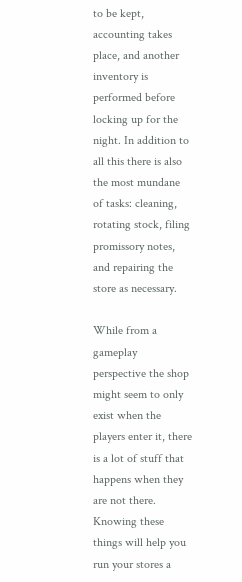to be kept, accounting takes place, and another inventory is performed before locking up for the night. In addition to all this there is also the most mundane of tasks: cleaning, rotating stock, filing promissory notes, and repairing the store as necessary.

While from a gameplay perspective the shop might seem to only exist when the players enter it, there is a lot of stuff that happens when they are not there. Knowing these things will help you run your stores a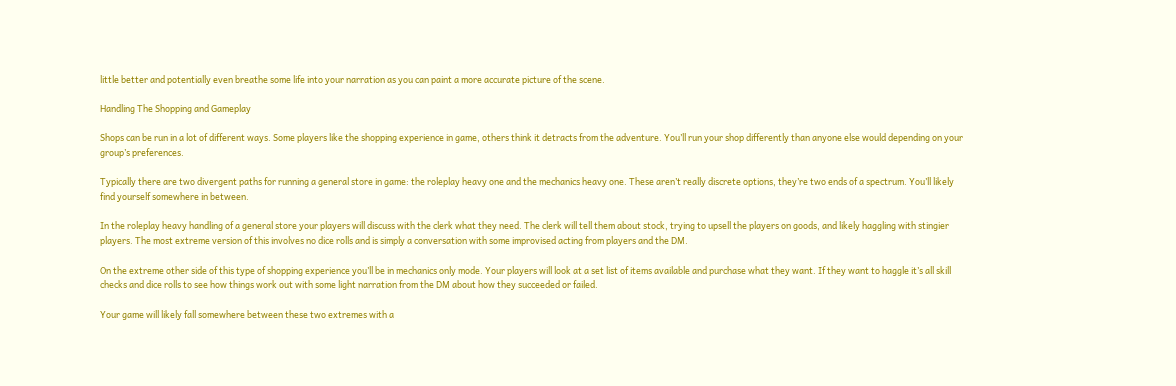little better and potentially even breathe some life into your narration as you can paint a more accurate picture of the scene.

Handling The Shopping and Gameplay

Shops can be run in a lot of different ways. Some players like the shopping experience in game, others think it detracts from the adventure. You’ll run your shop differently than anyone else would depending on your group’s preferences.

Typically there are two divergent paths for running a general store in game: the roleplay heavy one and the mechanics heavy one. These aren’t really discrete options, they’re two ends of a spectrum. You’ll likely find yourself somewhere in between.

In the roleplay heavy handling of a general store your players will discuss with the clerk what they need. The clerk will tell them about stock, trying to upsell the players on goods, and likely haggling with stingier players. The most extreme version of this involves no dice rolls and is simply a conversation with some improvised acting from players and the DM.

On the extreme other side of this type of shopping experience you’ll be in mechanics only mode. Your players will look at a set list of items available and purchase what they want. If they want to haggle it’s all skill checks and dice rolls to see how things work out with some light narration from the DM about how they succeeded or failed.

Your game will likely fall somewhere between these two extremes with a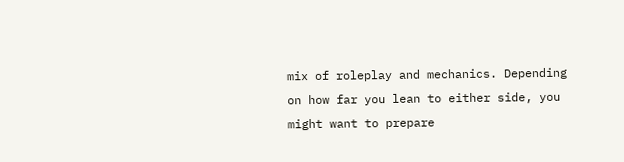mix of roleplay and mechanics. Depending on how far you lean to either side, you might want to prepare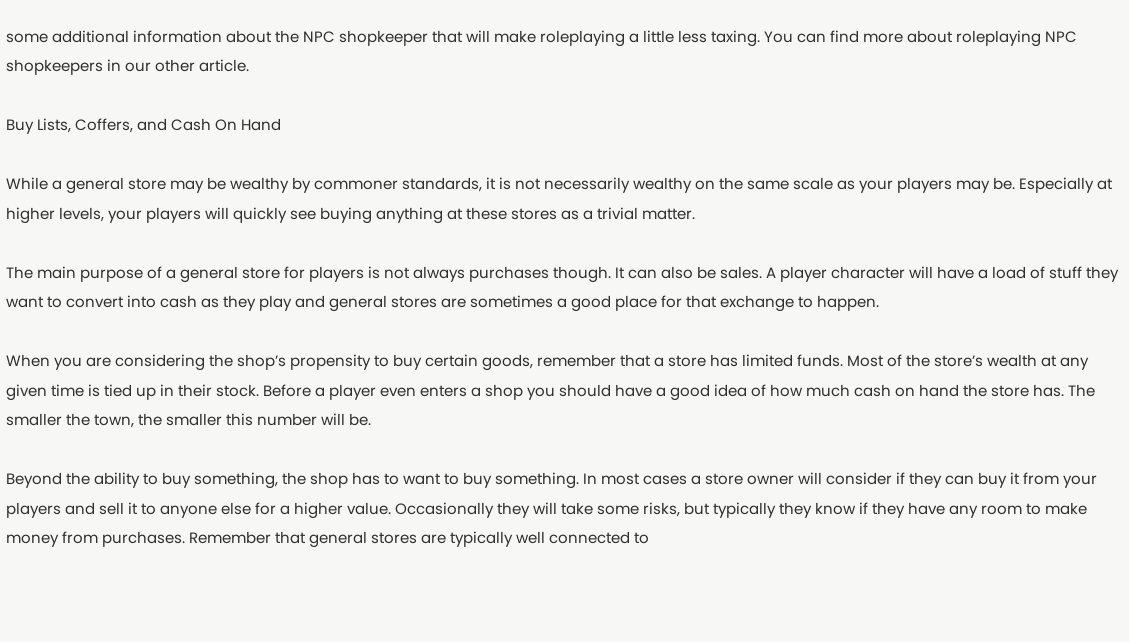some additional information about the NPC shopkeeper that will make roleplaying a little less taxing. You can find more about roleplaying NPC shopkeepers in our other article.

Buy Lists, Coffers, and Cash On Hand

While a general store may be wealthy by commoner standards, it is not necessarily wealthy on the same scale as your players may be. Especially at higher levels, your players will quickly see buying anything at these stores as a trivial matter.

The main purpose of a general store for players is not always purchases though. It can also be sales. A player character will have a load of stuff they want to convert into cash as they play and general stores are sometimes a good place for that exchange to happen.

When you are considering the shop’s propensity to buy certain goods, remember that a store has limited funds. Most of the store’s wealth at any given time is tied up in their stock. Before a player even enters a shop you should have a good idea of how much cash on hand the store has. The smaller the town, the smaller this number will be.

Beyond the ability to buy something, the shop has to want to buy something. In most cases a store owner will consider if they can buy it from your players and sell it to anyone else for a higher value. Occasionally they will take some risks, but typically they know if they have any room to make money from purchases. Remember that general stores are typically well connected to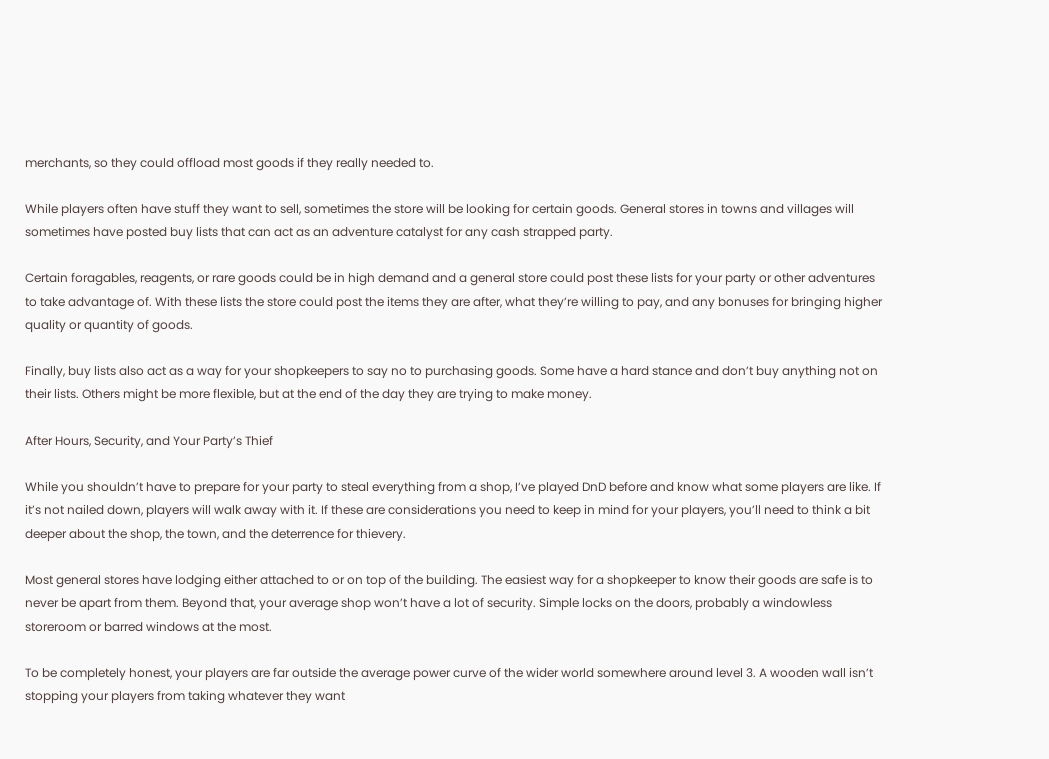merchants, so they could offload most goods if they really needed to.

While players often have stuff they want to sell, sometimes the store will be looking for certain goods. General stores in towns and villages will sometimes have posted buy lists that can act as an adventure catalyst for any cash strapped party.

Certain foragables, reagents, or rare goods could be in high demand and a general store could post these lists for your party or other adventures to take advantage of. With these lists the store could post the items they are after, what they’re willing to pay, and any bonuses for bringing higher quality or quantity of goods.

Finally, buy lists also act as a way for your shopkeepers to say no to purchasing goods. Some have a hard stance and don’t buy anything not on their lists. Others might be more flexible, but at the end of the day they are trying to make money.

After Hours, Security, and Your Party’s Thief

While you shouldn’t have to prepare for your party to steal everything from a shop, I’ve played DnD before and know what some players are like. If it’s not nailed down, players will walk away with it. If these are considerations you need to keep in mind for your players, you’ll need to think a bit deeper about the shop, the town, and the deterrence for thievery.

Most general stores have lodging either attached to or on top of the building. The easiest way for a shopkeeper to know their goods are safe is to never be apart from them. Beyond that, your average shop won’t have a lot of security. Simple locks on the doors, probably a windowless storeroom or barred windows at the most.

To be completely honest, your players are far outside the average power curve of the wider world somewhere around level 3. A wooden wall isn’t stopping your players from taking whatever they want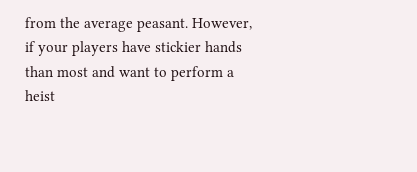from the average peasant. However, if your players have stickier hands than most and want to perform a heist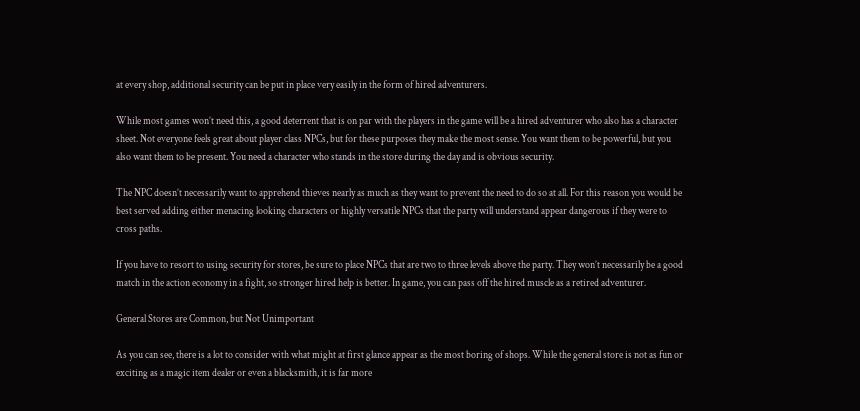at every shop, additional security can be put in place very easily in the form of hired adventurers.

While most games won’t need this, a good deterrent that is on par with the players in the game will be a hired adventurer who also has a character sheet. Not everyone feels great about player class NPCs, but for these purposes they make the most sense. You want them to be powerful, but you also want them to be present. You need a character who stands in the store during the day and is obvious security.

The NPC doesn’t necessarily want to apprehend thieves nearly as much as they want to prevent the need to do so at all. For this reason you would be best served adding either menacing looking characters or highly versatile NPCs that the party will understand appear dangerous if they were to cross paths.

If you have to resort to using security for stores, be sure to place NPCs that are two to three levels above the party. They won’t necessarily be a good match in the action economy in a fight, so stronger hired help is better. In game, you can pass off the hired muscle as a retired adventurer.

General Stores are Common, but Not Unimportant

As you can see, there is a lot to consider with what might at first glance appear as the most boring of shops. While the general store is not as fun or exciting as a magic item dealer or even a blacksmith, it is far more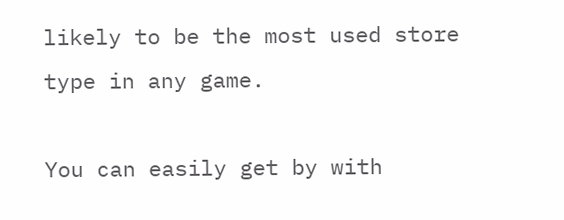likely to be the most used store type in any game.

You can easily get by with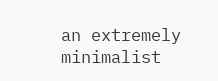an extremely minimalist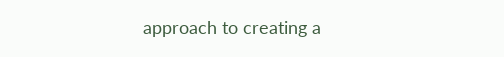approach to creating a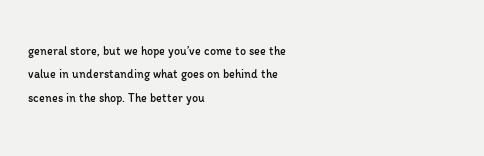general store, but we hope you’ve come to see the value in understanding what goes on behind the scenes in the shop. The better you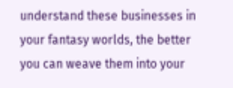understand these businesses in your fantasy worlds, the better you can weave them into your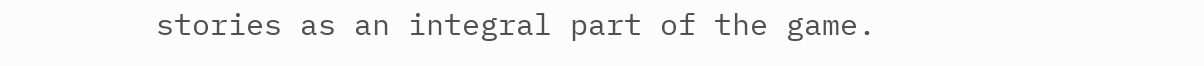stories as an integral part of the game.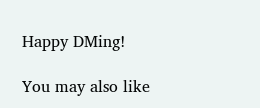Happy DMing!

You may also like